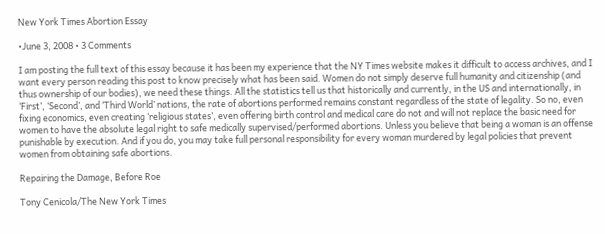New York Times Abortion Essay

•June 3, 2008 • 3 Comments

I am posting the full text of this essay because it has been my experience that the NY Times website makes it difficult to access archives, and I want every person reading this post to know precisely what has been said. Women do not simply deserve full humanity and citizenship (and thus ownership of our bodies), we need these things. All the statistics tell us that historically and currently, in the US and internationally, in ‘First’, ‘Second’, and ‘Third World’ nations, the rate of abortions performed remains constant regardless of the state of legality. So no, even fixing economics, even creating ‘religious states’, even offering birth control and medical care do not and will not replace the basic need for women to have the absolute legal right to safe medically supervised/performed abortions. Unless you believe that being a woman is an offense punishable by execution. And if you do, you may take full personal responsibility for every woman murdered by legal policies that prevent women from obtaining safe abortions.

Repairing the Damage, Before Roe

Tony Cenicola/The New York Times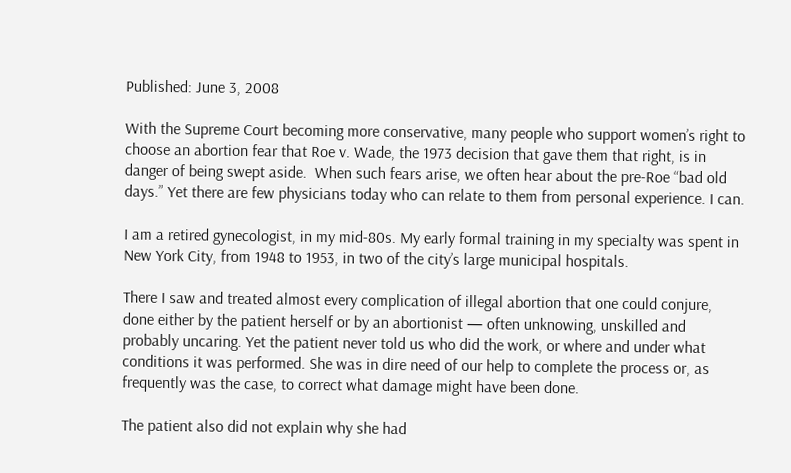Published: June 3, 2008

With the Supreme Court becoming more conservative, many people who support women’s right to choose an abortion fear that Roe v. Wade, the 1973 decision that gave them that right, is in danger of being swept aside.  When such fears arise, we often hear about the pre-Roe “bad old days.” Yet there are few physicians today who can relate to them from personal experience. I can.

I am a retired gynecologist, in my mid-80s. My early formal training in my specialty was spent in New York City, from 1948 to 1953, in two of the city’s large municipal hospitals.

There I saw and treated almost every complication of illegal abortion that one could conjure, done either by the patient herself or by an abortionist — often unknowing, unskilled and probably uncaring. Yet the patient never told us who did the work, or where and under what conditions it was performed. She was in dire need of our help to complete the process or, as frequently was the case, to correct what damage might have been done.

The patient also did not explain why she had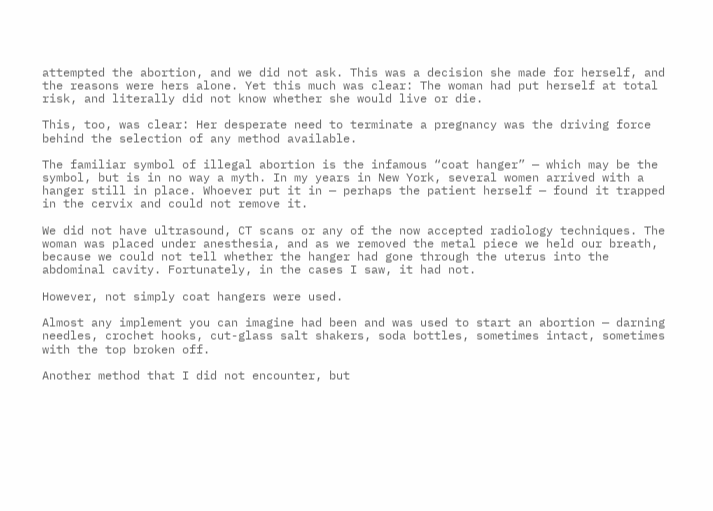attempted the abortion, and we did not ask. This was a decision she made for herself, and the reasons were hers alone. Yet this much was clear: The woman had put herself at total risk, and literally did not know whether she would live or die.

This, too, was clear: Her desperate need to terminate a pregnancy was the driving force behind the selection of any method available.

The familiar symbol of illegal abortion is the infamous “coat hanger” — which may be the symbol, but is in no way a myth. In my years in New York, several women arrived with a hanger still in place. Whoever put it in — perhaps the patient herself — found it trapped in the cervix and could not remove it.

We did not have ultrasound, CT scans or any of the now accepted radiology techniques. The woman was placed under anesthesia, and as we removed the metal piece we held our breath, because we could not tell whether the hanger had gone through the uterus into the abdominal cavity. Fortunately, in the cases I saw, it had not.

However, not simply coat hangers were used.

Almost any implement you can imagine had been and was used to start an abortion — darning needles, crochet hooks, cut-glass salt shakers, soda bottles, sometimes intact, sometimes with the top broken off.

Another method that I did not encounter, but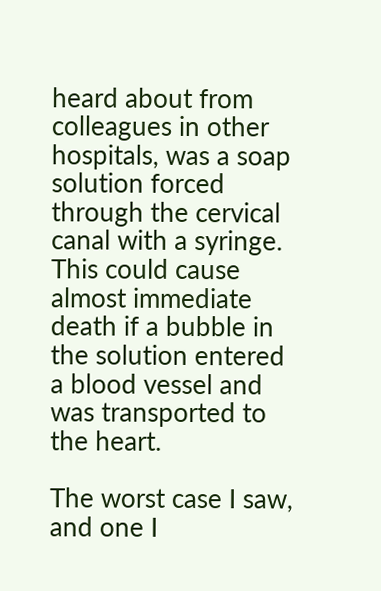heard about from colleagues in other hospitals, was a soap solution forced through the cervical canal with a syringe. This could cause almost immediate death if a bubble in the solution entered a blood vessel and was transported to the heart.

The worst case I saw, and one I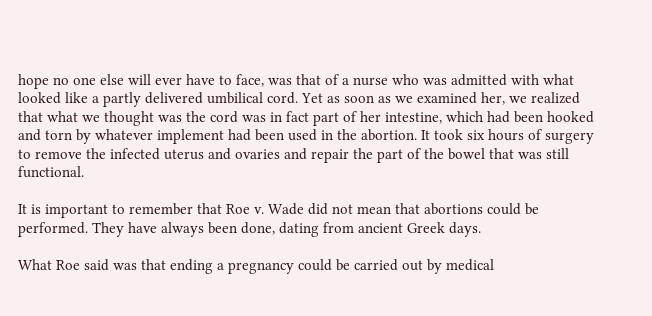hope no one else will ever have to face, was that of a nurse who was admitted with what looked like a partly delivered umbilical cord. Yet as soon as we examined her, we realized that what we thought was the cord was in fact part of her intestine, which had been hooked and torn by whatever implement had been used in the abortion. It took six hours of surgery to remove the infected uterus and ovaries and repair the part of the bowel that was still functional.

It is important to remember that Roe v. Wade did not mean that abortions could be performed. They have always been done, dating from ancient Greek days.

What Roe said was that ending a pregnancy could be carried out by medical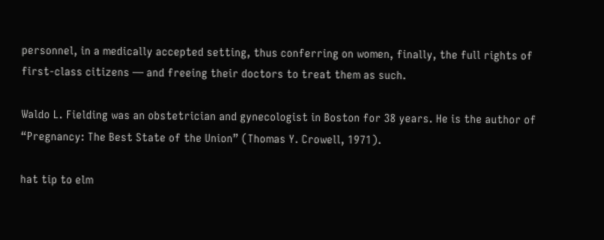personnel, in a medically accepted setting, thus conferring on women, finally, the full rights of first-class citizens — and freeing their doctors to treat them as such.

Waldo L. Fielding was an obstetrician and gynecologist in Boston for 38 years. He is the author of “Pregnancy: The Best State of the Union” (Thomas Y. Crowell, 1971).

hat tip to elm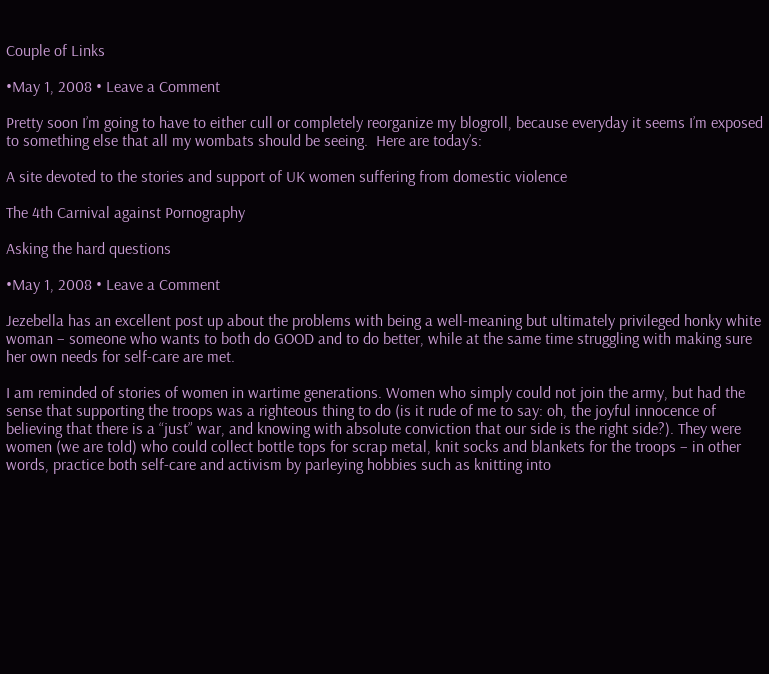Couple of Links

•May 1, 2008 • Leave a Comment

Pretty soon I’m going to have to either cull or completely reorganize my blogroll, because everyday it seems I’m exposed to something else that all my wombats should be seeing.  Here are today’s:

A site devoted to the stories and support of UK women suffering from domestic violence

The 4th Carnival against Pornography

Asking the hard questions

•May 1, 2008 • Leave a Comment

Jezebella has an excellent post up about the problems with being a well-meaning but ultimately privileged honky white woman – someone who wants to both do GOOD and to do better, while at the same time struggling with making sure her own needs for self-care are met.

I am reminded of stories of women in wartime generations. Women who simply could not join the army, but had the sense that supporting the troops was a righteous thing to do (is it rude of me to say: oh, the joyful innocence of believing that there is a “just” war, and knowing with absolute conviction that our side is the right side?). They were women (we are told) who could collect bottle tops for scrap metal, knit socks and blankets for the troops – in other words, practice both self-care and activism by parleying hobbies such as knitting into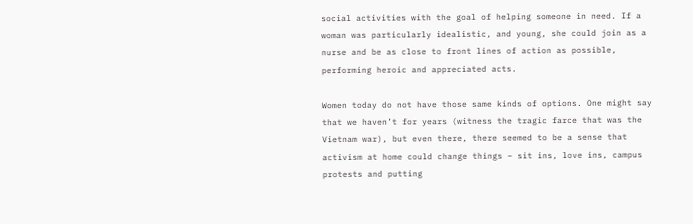social activities with the goal of helping someone in need. If a woman was particularly idealistic, and young, she could join as a nurse and be as close to front lines of action as possible, performing heroic and appreciated acts.

Women today do not have those same kinds of options. One might say that we haven’t for years (witness the tragic farce that was the Vietnam war), but even there, there seemed to be a sense that activism at home could change things – sit ins, love ins, campus protests and putting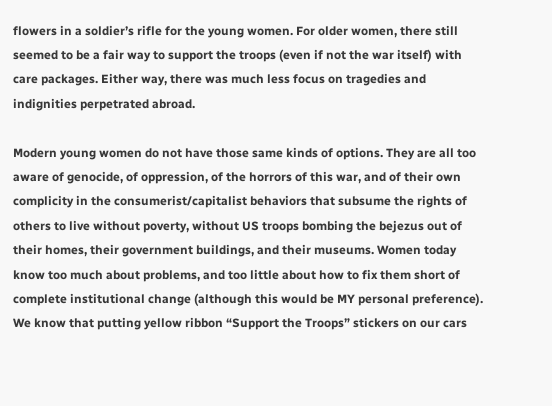flowers in a soldier’s rifle for the young women. For older women, there still seemed to be a fair way to support the troops (even if not the war itself) with care packages. Either way, there was much less focus on tragedies and indignities perpetrated abroad.

Modern young women do not have those same kinds of options. They are all too aware of genocide, of oppression, of the horrors of this war, and of their own complicity in the consumerist/capitalist behaviors that subsume the rights of others to live without poverty, without US troops bombing the bejezus out of their homes, their government buildings, and their museums. Women today know too much about problems, and too little about how to fix them short of complete institutional change (although this would be MY personal preference). We know that putting yellow ribbon “Support the Troops” stickers on our cars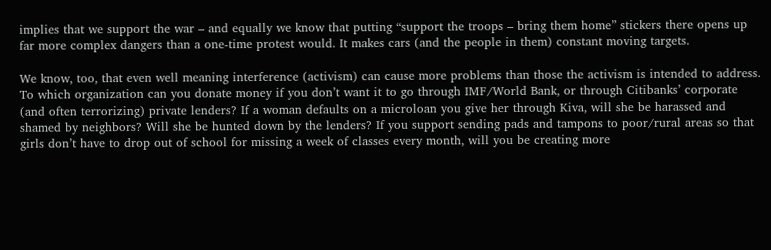implies that we support the war – and equally we know that putting “support the troops – bring them home” stickers there opens up far more complex dangers than a one-time protest would. It makes cars (and the people in them) constant moving targets.

We know, too, that even well meaning interference (activism) can cause more problems than those the activism is intended to address. To which organization can you donate money if you don’t want it to go through IMF/World Bank, or through Citibanks’ corporate (and often terrorizing) private lenders? If a woman defaults on a microloan you give her through Kiva, will she be harassed and shamed by neighbors? Will she be hunted down by the lenders? If you support sending pads and tampons to poor/rural areas so that girls don’t have to drop out of school for missing a week of classes every month, will you be creating more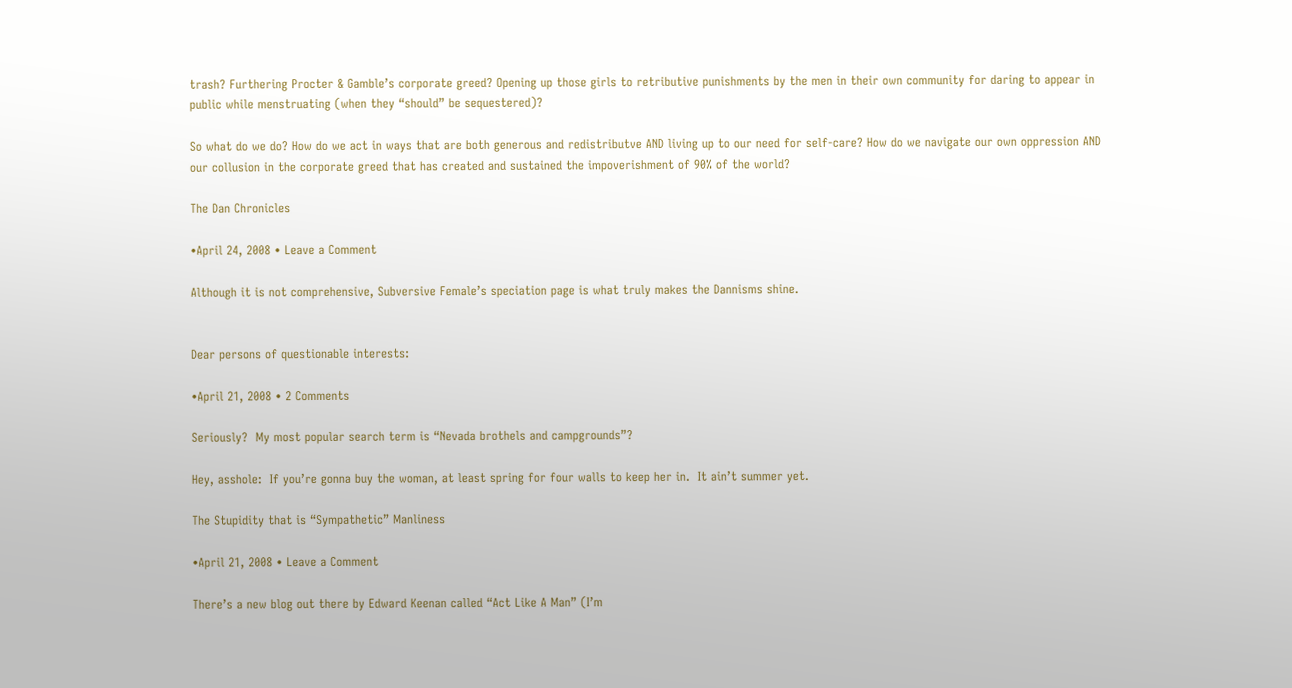trash? Furthering Procter & Gamble’s corporate greed? Opening up those girls to retributive punishments by the men in their own community for daring to appear in public while menstruating (when they “should” be sequestered)?

So what do we do? How do we act in ways that are both generous and redistributve AND living up to our need for self-care? How do we navigate our own oppression AND our collusion in the corporate greed that has created and sustained the impoverishment of 90% of the world?

The Dan Chronicles

•April 24, 2008 • Leave a Comment

Although it is not comprehensive, Subversive Female’s speciation page is what truly makes the Dannisms shine.


Dear persons of questionable interests:

•April 21, 2008 • 2 Comments

Seriously?  My most popular search term is “Nevada brothels and campgrounds”?

Hey, asshole:  If you’re gonna buy the woman, at least spring for four walls to keep her in.  It ain’t summer yet.

The Stupidity that is “Sympathetic” Manliness

•April 21, 2008 • Leave a Comment

There’s a new blog out there by Edward Keenan called “Act Like A Man” (I’m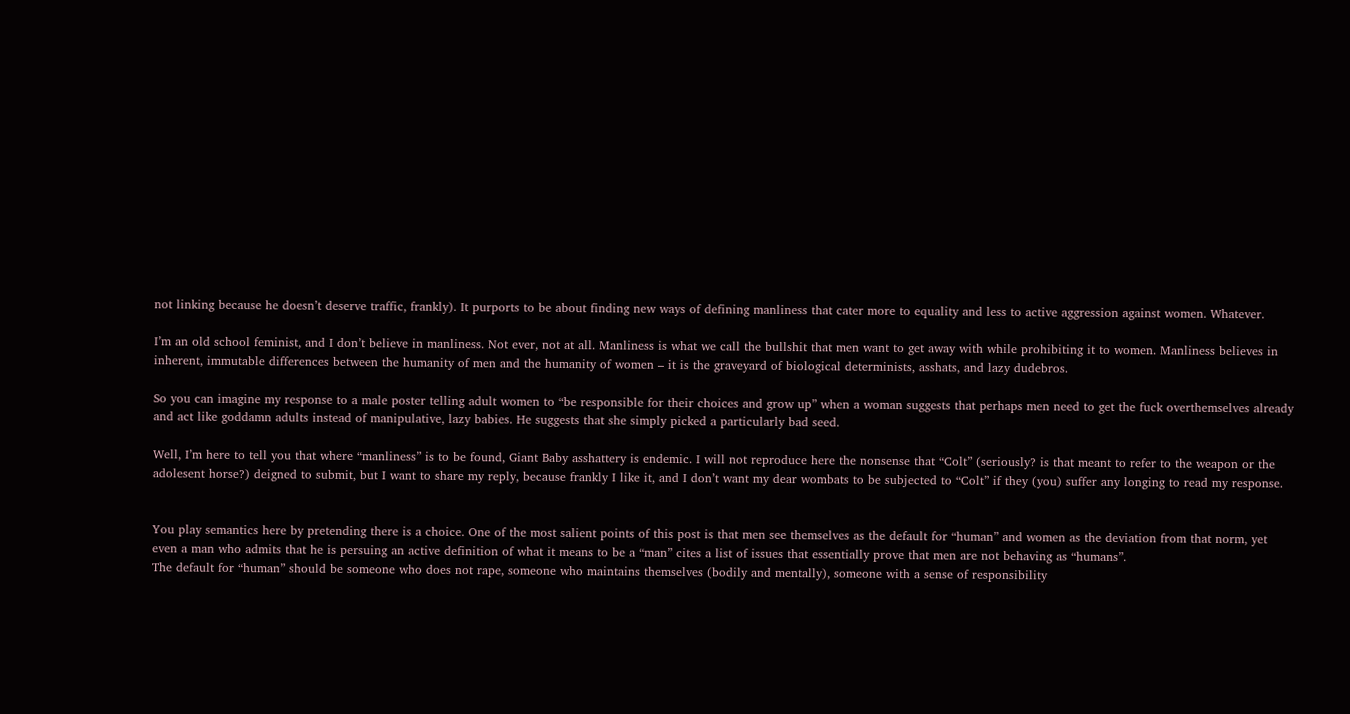not linking because he doesn’t deserve traffic, frankly). It purports to be about finding new ways of defining manliness that cater more to equality and less to active aggression against women. Whatever.

I’m an old school feminist, and I don’t believe in manliness. Not ever, not at all. Manliness is what we call the bullshit that men want to get away with while prohibiting it to women. Manliness believes in inherent, immutable differences between the humanity of men and the humanity of women – it is the graveyard of biological determinists, asshats, and lazy dudebros.

So you can imagine my response to a male poster telling adult women to “be responsible for their choices and grow up” when a woman suggests that perhaps men need to get the fuck overthemselves already and act like goddamn adults instead of manipulative, lazy babies. He suggests that she simply picked a particularly bad seed.

Well, I’m here to tell you that where “manliness” is to be found, Giant Baby asshattery is endemic. I will not reproduce here the nonsense that “Colt” (seriously? is that meant to refer to the weapon or the adolesent horse?) deigned to submit, but I want to share my reply, because frankly I like it, and I don’t want my dear wombats to be subjected to “Colt” if they (you) suffer any longing to read my response.


You play semantics here by pretending there is a choice. One of the most salient points of this post is that men see themselves as the default for “human” and women as the deviation from that norm, yet even a man who admits that he is persuing an active definition of what it means to be a “man” cites a list of issues that essentially prove that men are not behaving as “humans”.
The default for “human” should be someone who does not rape, someone who maintains themselves (bodily and mentally), someone with a sense of responsibility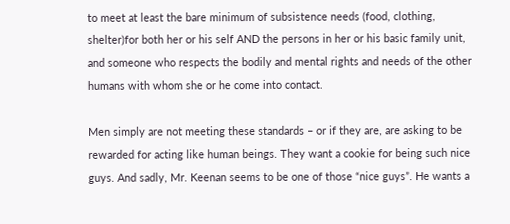to meet at least the bare minimum of subsistence needs (food, clothing, shelter)for both her or his self AND the persons in her or his basic family unit, and someone who respects the bodily and mental rights and needs of the other humans with whom she or he come into contact.

Men simply are not meeting these standards – or if they are, are asking to be rewarded for acting like human beings. They want a cookie for being such nice guys. And sadly, Mr. Keenan seems to be one of those “nice guys”. He wants a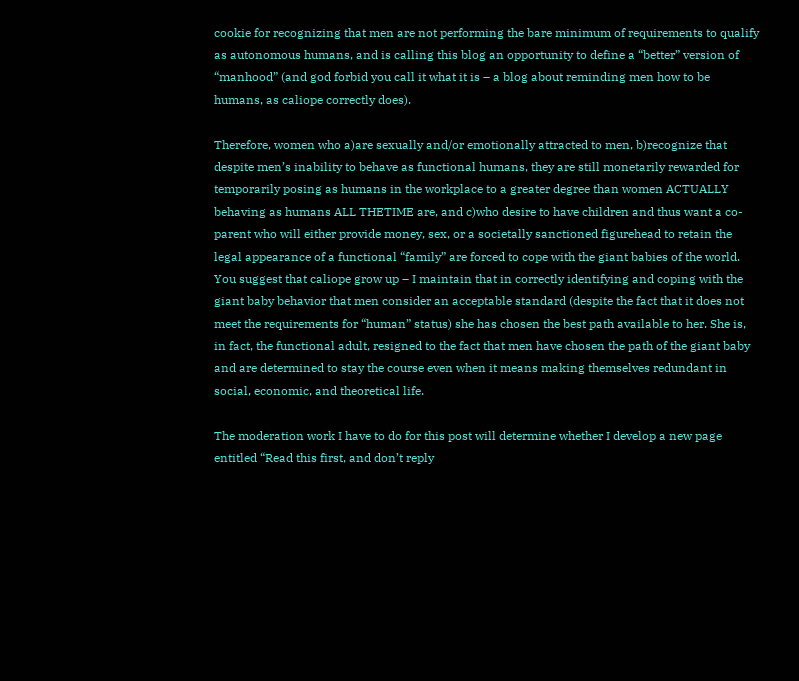cookie for recognizing that men are not performing the bare minimum of requirements to qualify as autonomous humans, and is calling this blog an opportunity to define a “better” version of “manhood” (and god forbid you call it what it is – a blog about reminding men how to be humans, as caliope correctly does).

Therefore, women who a)are sexually and/or emotionally attracted to men, b)recognize that despite men’s inability to behave as functional humans, they are still monetarily rewarded for temporarily posing as humans in the workplace to a greater degree than women ACTUALLY behaving as humans ALL THETIME are, and c)who desire to have children and thus want a co-parent who will either provide money, sex, or a societally sanctioned figurehead to retain the legal appearance of a functional “family” are forced to cope with the giant babies of the world. You suggest that caliope grow up – I maintain that in correctly identifying and coping with the giant baby behavior that men consider an acceptable standard (despite the fact that it does not meet the requirements for “human” status) she has chosen the best path available to her. She is, in fact, the functional adult, resigned to the fact that men have chosen the path of the giant baby and are determined to stay the course even when it means making themselves redundant in social, economic, and theoretical life.

The moderation work I have to do for this post will determine whether I develop a new page entitled “Read this first, and don’t reply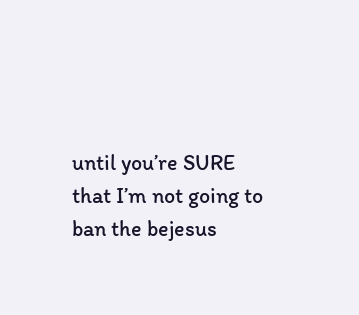until you’re SURE that I’m not going to ban the bejesus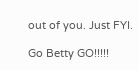out of you. Just FYI.

Go Betty GO!!!!!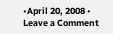•April 20, 2008 • Leave a Comment